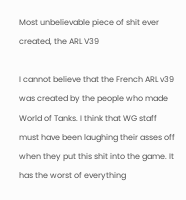Most unbelievable piece of shit ever created, the ARL V39

I cannot believe that the French ARL v39 was created by the people who made World of Tanks. I think that WG staff must have been laughing their asses off when they put this shit into the game. It has the worst of everything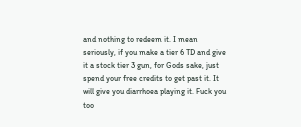and nothing to redeem it. I mean seriously, if you make a tier 6 TD and give it a stock tier 3 gun, for Gods sake, just spend your free credits to get past it. It will give you diarrhoea playing it. Fuck you too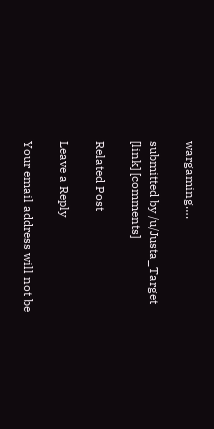wargaming….

submitted by /u/Justa_Target
[link] [comments]

Related Post

Leave a Reply

Your email address will not be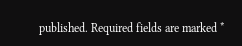published. Required fields are marked *